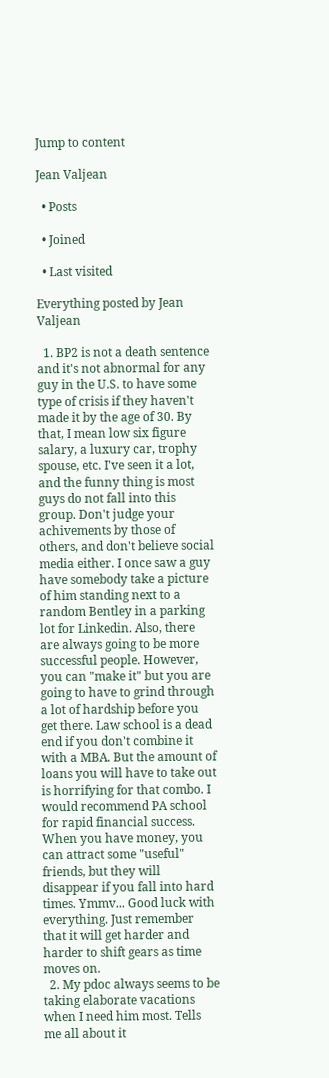Jump to content

Jean Valjean

  • Posts

  • Joined

  • Last visited

Everything posted by Jean Valjean

  1. BP2 is not a death sentence and it's not abnormal for any guy in the U.S. to have some type of crisis if they haven't made it by the age of 30. By that, I mean low six figure salary, a luxury car, trophy spouse, etc. I've seen it a lot, and the funny thing is most guys do not fall into this group. Don't judge your achivements by those of others, and don't believe social media either. I once saw a guy have somebody take a picture of him standing next to a random Bentley in a parking lot for Linkedin. Also, there are always going to be more successful people. However, you can "make it" but you are going to have to grind through a lot of hardship before you get there. Law school is a dead end if you don't combine it with a MBA. But the amount of loans you will have to take out is horrifying for that combo. I would recommend PA school for rapid financial success. When you have money, you can attract some "useful" friends, but they will disappear if you fall into hard times. Ymmv... Good luck with everything. Just remember that it will get harder and harder to shift gears as time moves on.
  2. My pdoc always seems to be taking elaborate vacations when I need him most. Tells me all about it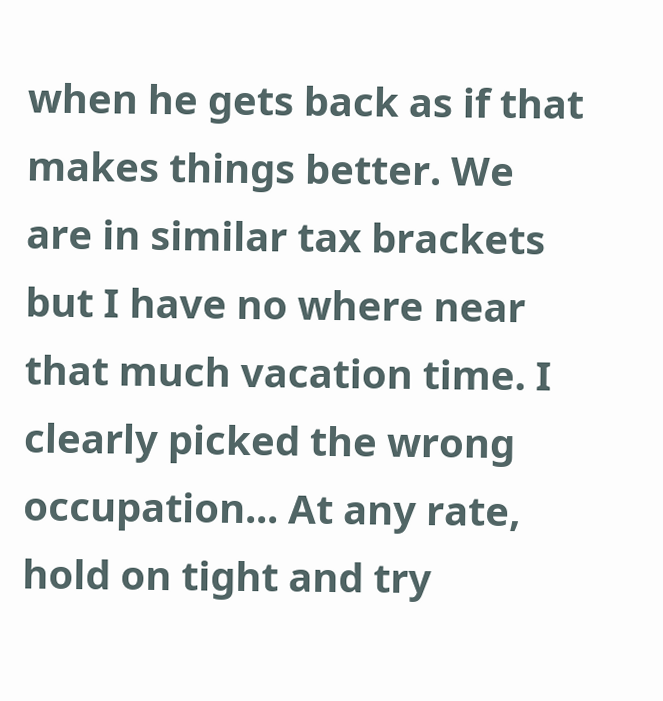when he gets back as if that makes things better. We are in similar tax brackets but I have no where near that much vacation time. I clearly picked the wrong occupation... At any rate, hold on tight and try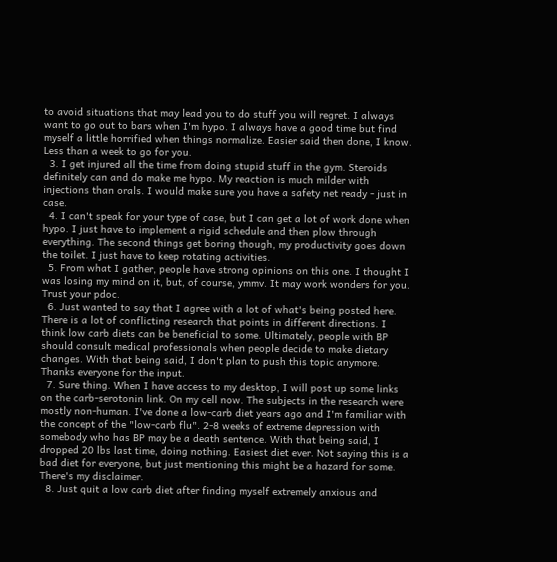to avoid situations that may lead you to do stuff you will regret. I always want to go out to bars when I'm hypo. I always have a good time but find myself a little horrified when things normalize. Easier said then done, I know. Less than a week to go for you.
  3. I get injured all the time from doing stupid stuff in the gym. Steroids definitely can and do make me hypo. My reaction is much milder with injections than orals. I would make sure you have a safety net ready - just in case.
  4. I can't speak for your type of case, but I can get a lot of work done when hypo. I just have to implement a rigid schedule and then plow through everything. The second things get boring though, my productivity goes down the toilet. I just have to keep rotating activities.
  5. From what I gather, people have strong opinions on this one. I thought I was losing my mind on it, but, of course, ymmv. It may work wonders for you. Trust your pdoc.
  6. Just wanted to say that I agree with a lot of what's being posted here. There is a lot of conflicting research that points in different directions. I think low carb diets can be beneficial to some. Ultimately, people with BP should consult medical professionals when people decide to make dietary changes. With that being said, I don't plan to push this topic anymore. Thanks everyone for the input.
  7. Sure thing. When I have access to my desktop, I will post up some links on the carb-serotonin link. On my cell now. The subjects in the research were mostly non-human. I've done a low-carb diet years ago and I'm familiar with the concept of the "low-carb flu". 2-8 weeks of extreme depression with somebody who has BP may be a death sentence. With that being said, I dropped 20 lbs last time, doing nothing. Easiest diet ever. Not saying this is a bad diet for everyone, but just mentioning this might be a hazard for some. There's my disclaimer.
  8. Just quit a low carb diet after finding myself extremely anxious and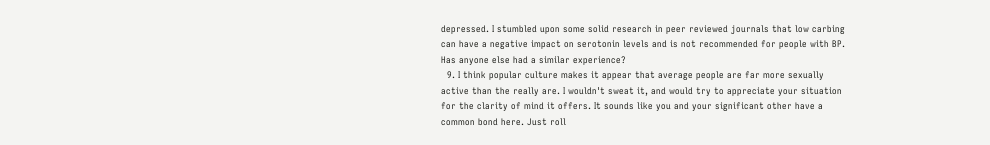depressed. I stumbled upon some solid research in peer reviewed journals that low carbing can have a negative impact on serotonin levels and is not recommended for people with BP. Has anyone else had a similar experience?
  9. I think popular culture makes it appear that average people are far more sexually active than the really are. I wouldn't sweat it, and would try to appreciate your situation for the clarity of mind it offers. It sounds like you and your significant other have a common bond here. Just roll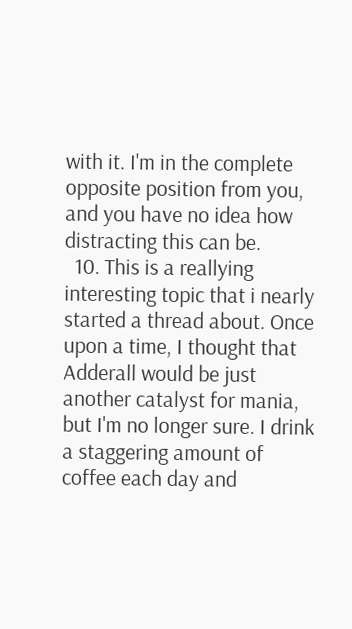with it. I'm in the complete opposite position from you, and you have no idea how distracting this can be.
  10. This is a reallying interesting topic that i nearly started a thread about. Once upon a time, I thought that Adderall would be just another catalyst for mania, but I'm no longer sure. I drink a staggering amount of coffee each day and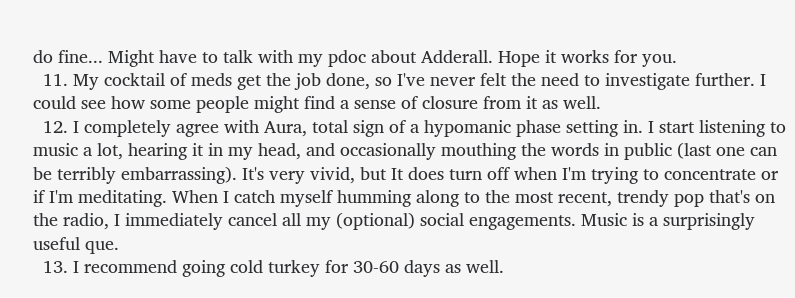do fine... Might have to talk with my pdoc about Adderall. Hope it works for you.
  11. My cocktail of meds get the job done, so I've never felt the need to investigate further. I could see how some people might find a sense of closure from it as well.
  12. I completely agree with Aura, total sign of a hypomanic phase setting in. I start listening to music a lot, hearing it in my head, and occasionally mouthing the words in public (last one can be terribly embarrassing). It's very vivid, but It does turn off when I'm trying to concentrate or if I'm meditating. When I catch myself humming along to the most recent, trendy pop that's on the radio, I immediately cancel all my (optional) social engagements. Music is a surprisingly useful que.
  13. I recommend going cold turkey for 30-60 days as well.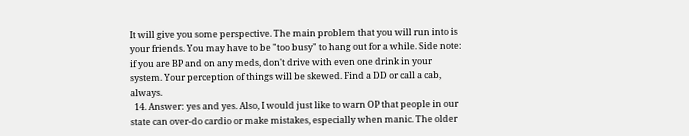It will give you some perspective. The main problem that you will run into is your friends. You may have to be "too busy" to hang out for a while. Side note: if you are BP and on any meds, don't drive with even one drink in your system. Your perception of things will be skewed. Find a DD or call a cab, always.
  14. Answer: yes and yes. Also, I would just like to warn OP that people in our state can over-do cardio or make mistakes, especially when manic. The older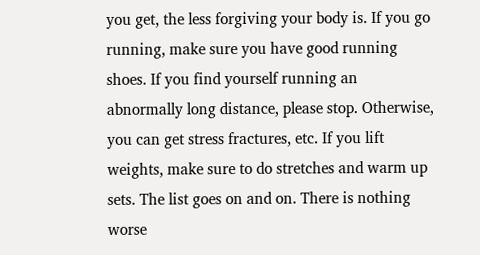you get, the less forgiving your body is. If you go running, make sure you have good running shoes. If you find yourself running an abnormally long distance, please stop. Otherwise, you can get stress fractures, etc. If you lift weights, make sure to do stretches and warm up sets. The list goes on and on. There is nothing worse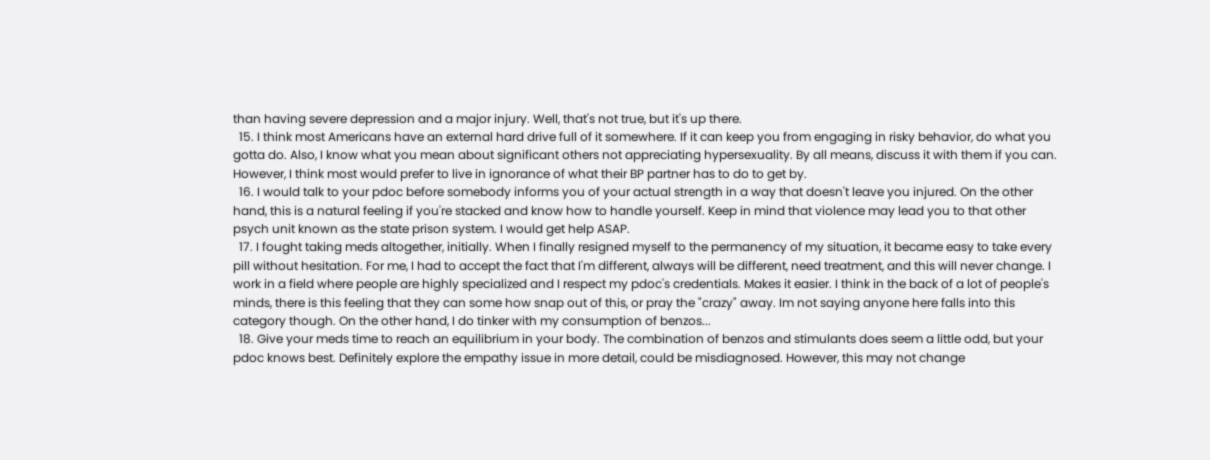than having severe depression and a major injury. Well, that's not true, but it's up there.
  15. I think most Americans have an external hard drive full of it somewhere. If it can keep you from engaging in risky behavior, do what you gotta do. Also, I know what you mean about significant others not appreciating hypersexuality. By all means, discuss it with them if you can. However, I think most would prefer to live in ignorance of what their BP partner has to do to get by.
  16. I would talk to your pdoc before somebody informs you of your actual strength in a way that doesn't leave you injured. On the other hand, this is a natural feeling if you're stacked and know how to handle yourself. Keep in mind that violence may lead you to that other psych unit known as the state prison system. I would get help ASAP.
  17. I fought taking meds altogether, initially. When I finally resigned myself to the permanency of my situation, it became easy to take every pill without hesitation. For me, I had to accept the fact that I'm different, always will be different, need treatment, and this will never change. I work in a field where people are highly specialized and I respect my pdoc's credentials. Makes it easier. I think in the back of a lot of people's minds, there is this feeling that they can some how snap out of this, or pray the "crazy" away. Im not saying anyone here falls into this category though. On the other hand, I do tinker with my consumption of benzos...
  18. Give your meds time to reach an equilibrium in your body. The combination of benzos and stimulants does seem a little odd, but your pdoc knows best. Definitely explore the empathy issue in more detail, could be misdiagnosed. However, this may not change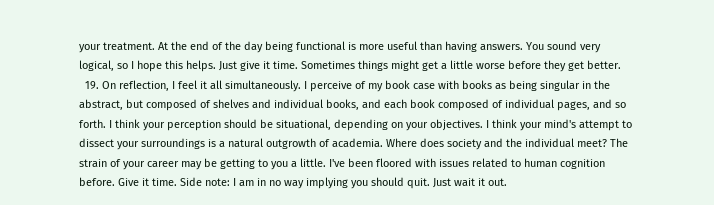your treatment. At the end of the day being functional is more useful than having answers. You sound very logical, so I hope this helps. Just give it time. Sometimes things might get a little worse before they get better.
  19. On reflection, I feel it all simultaneously. I perceive of my book case with books as being singular in the abstract, but composed of shelves and individual books, and each book composed of individual pages, and so forth. I think your perception should be situational, depending on your objectives. I think your mind's attempt to dissect your surroundings is a natural outgrowth of academia. Where does society and the individual meet? The strain of your career may be getting to you a little. I've been floored with issues related to human cognition before. Give it time. Side note: I am in no way implying you should quit. Just wait it out.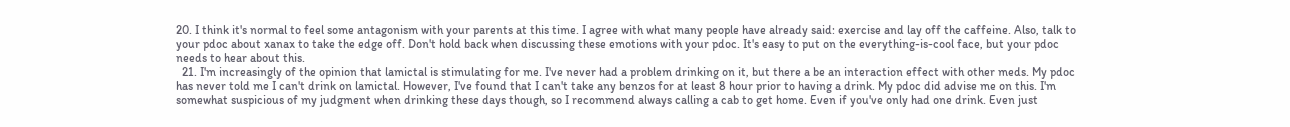20. I think it's normal to feel some antagonism with your parents at this time. I agree with what many people have already said: exercise and lay off the caffeine. Also, talk to your pdoc about xanax to take the edge off. Don't hold back when discussing these emotions with your pdoc. It's easy to put on the everything-is-cool face, but your pdoc needs to hear about this.
  21. I'm increasingly of the opinion that lamictal is stimulating for me. I've never had a problem drinking on it, but there a be an interaction effect with other meds. My pdoc has never told me I can't drink on lamictal. However, I've found that I can't take any benzos for at least 8 hour prior to having a drink. My pdoc did advise me on this. I'm somewhat suspicious of my judgment when drinking these days though, so I recommend always calling a cab to get home. Even if you've only had one drink. Even just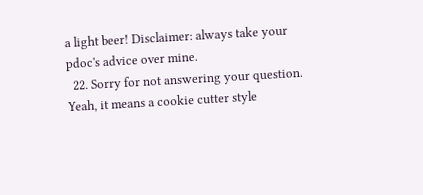a light beer! Disclaimer: always take your pdoc's advice over mine.
  22. Sorry for not answering your question. Yeah, it means a cookie cutter style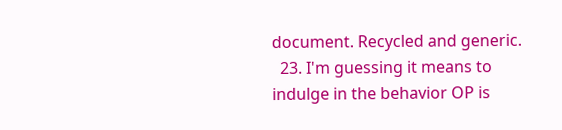document. Recycled and generic.
  23. I'm guessing it means to indulge in the behavior OP is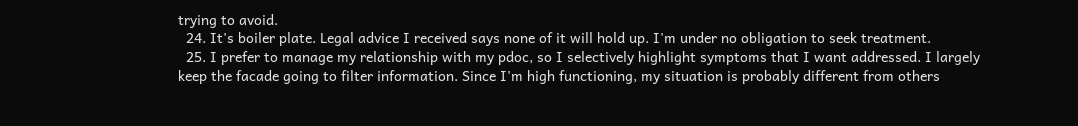trying to avoid.
  24. It's boiler plate. Legal advice I received says none of it will hold up. I'm under no obligation to seek treatment.
  25. I prefer to manage my relationship with my pdoc, so I selectively highlight symptoms that I want addressed. I largely keep the facade going to filter information. Since I'm high functioning, my situation is probably different from others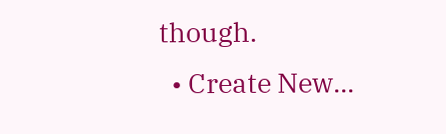though.
  • Create New...